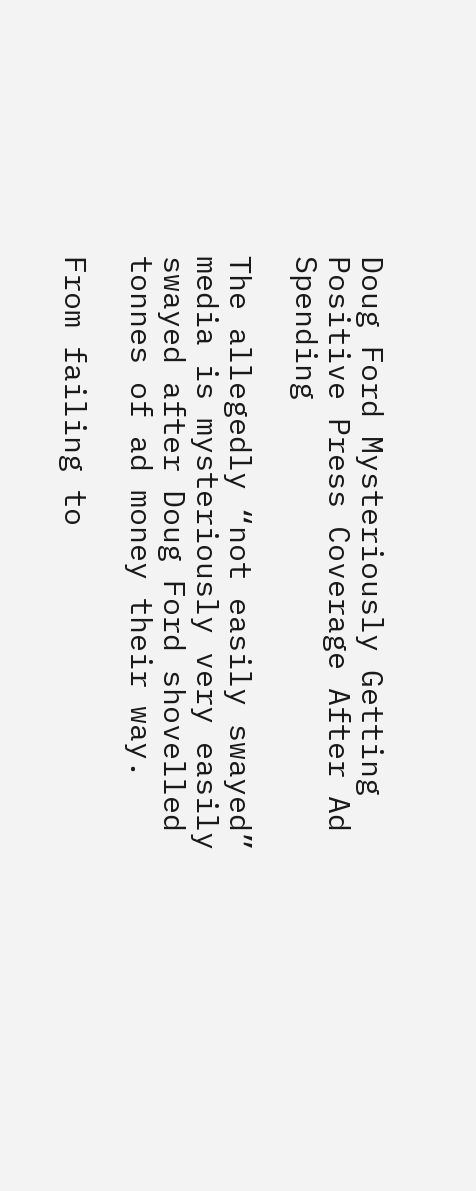Doug Ford Mysteriously Getting Positive Press Coverage After Ad Spending

The allegedly “not easily swayed” media is mysteriously very easily swayed after Doug Ford shovelled tonnes of ad money their way.

From failing to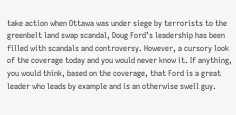take action when Ottawa was under siege by terrorists to the greenbelt land swap scandal, Doug Ford’s leadership has been filled with scandals and controversy. However, a cursory look of the coverage today and you would never know it. If anything, you would think, based on the coverage, that Ford is a great leader who leads by example and is an otherwise swell guy.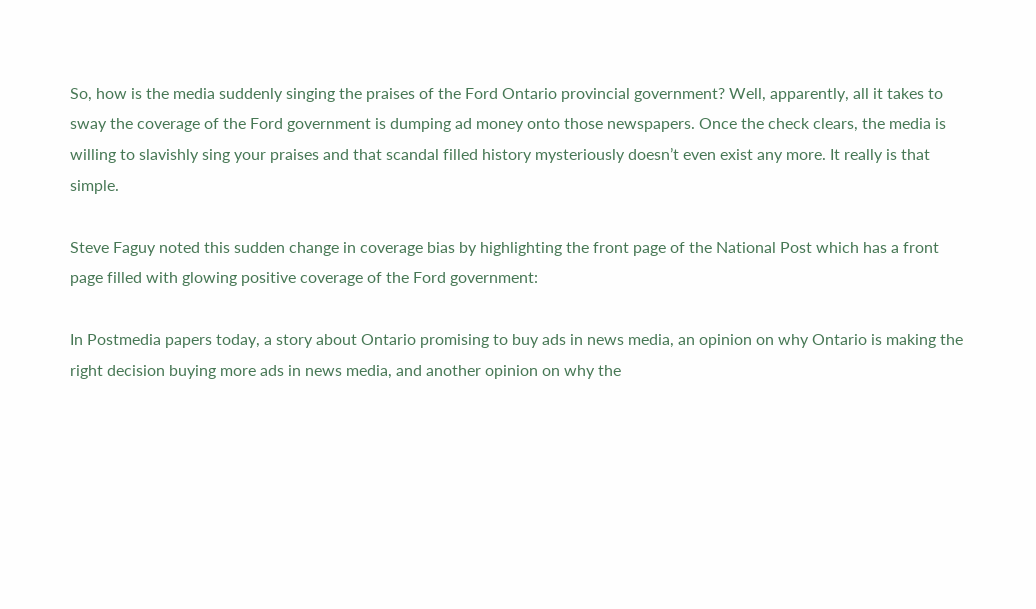So, how is the media suddenly singing the praises of the Ford Ontario provincial government? Well, apparently, all it takes to sway the coverage of the Ford government is dumping ad money onto those newspapers. Once the check clears, the media is willing to slavishly sing your praises and that scandal filled history mysteriously doesn’t even exist any more. It really is that simple.

Steve Faguy noted this sudden change in coverage bias by highlighting the front page of the National Post which has a front page filled with glowing positive coverage of the Ford government:

In Postmedia papers today, a story about Ontario promising to buy ads in news media, an opinion on why Ontario is making the right decision buying more ads in news media, and another opinion on why the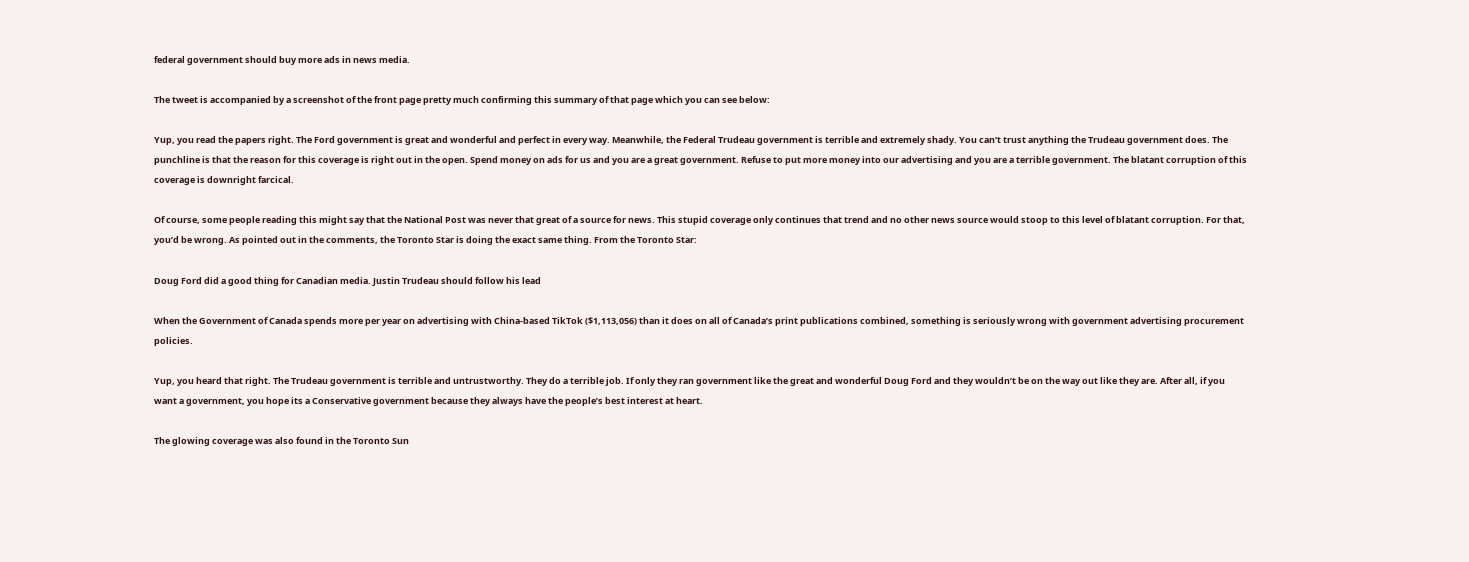federal government should buy more ads in news media.

The tweet is accompanied by a screenshot of the front page pretty much confirming this summary of that page which you can see below:

Yup, you read the papers right. The Ford government is great and wonderful and perfect in every way. Meanwhile, the Federal Trudeau government is terrible and extremely shady. You can’t trust anything the Trudeau government does. The punchline is that the reason for this coverage is right out in the open. Spend money on ads for us and you are a great government. Refuse to put more money into our advertising and you are a terrible government. The blatant corruption of this coverage is downright farcical.

Of course, some people reading this might say that the National Post was never that great of a source for news. This stupid coverage only continues that trend and no other news source would stoop to this level of blatant corruption. For that, you’d be wrong. As pointed out in the comments, the Toronto Star is doing the exact same thing. From the Toronto Star:

Doug Ford did a good thing for Canadian media. Justin Trudeau should follow his lead

When the Government of Canada spends more per year on advertising with China-based TikTok ($1,113,056) than it does on all of Canada’s print publications combined, something is seriously wrong with government advertising procurement policies.

Yup, you heard that right. The Trudeau government is terrible and untrustworthy. They do a terrible job. If only they ran government like the great and wonderful Doug Ford and they wouldn’t be on the way out like they are. After all, if you want a government, you hope its a Conservative government because they always have the people’s best interest at heart.

The glowing coverage was also found in the Toronto Sun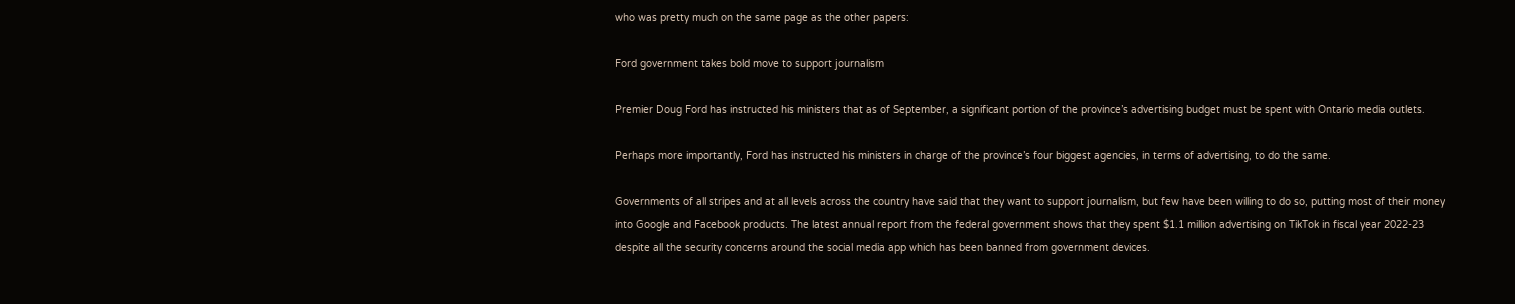who was pretty much on the same page as the other papers:

Ford government takes bold move to support journalism

Premier Doug Ford has instructed his ministers that as of September, a significant portion of the province’s advertising budget must be spent with Ontario media outlets.

Perhaps more importantly, Ford has instructed his ministers in charge of the province’s four biggest agencies, in terms of advertising, to do the same.

Governments of all stripes and at all levels across the country have said that they want to support journalism, but few have been willing to do so, putting most of their money into Google and Facebook products. The latest annual report from the federal government shows that they spent $1.1 million advertising on TikTok in fiscal year 2022-23 despite all the security concerns around the social media app which has been banned from government devices.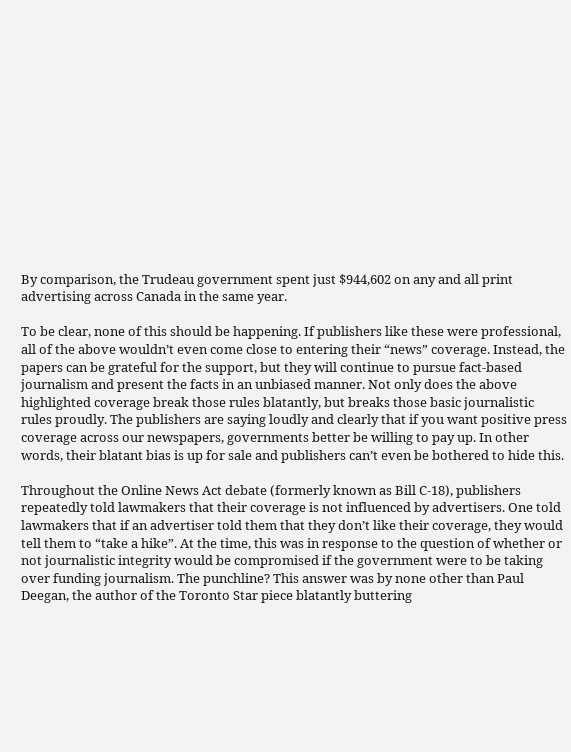By comparison, the Trudeau government spent just $944,602 on any and all print advertising across Canada in the same year.

To be clear, none of this should be happening. If publishers like these were professional, all of the above wouldn’t even come close to entering their “news” coverage. Instead, the papers can be grateful for the support, but they will continue to pursue fact-based journalism and present the facts in an unbiased manner. Not only does the above highlighted coverage break those rules blatantly, but breaks those basic journalistic rules proudly. The publishers are saying loudly and clearly that if you want positive press coverage across our newspapers, governments better be willing to pay up. In other words, their blatant bias is up for sale and publishers can’t even be bothered to hide this.

Throughout the Online News Act debate (formerly known as Bill C-18), publishers repeatedly told lawmakers that their coverage is not influenced by advertisers. One told lawmakers that if an advertiser told them that they don’t like their coverage, they would tell them to “take a hike”. At the time, this was in response to the question of whether or not journalistic integrity would be compromised if the government were to be taking over funding journalism. The punchline? This answer was by none other than Paul Deegan, the author of the Toronto Star piece blatantly buttering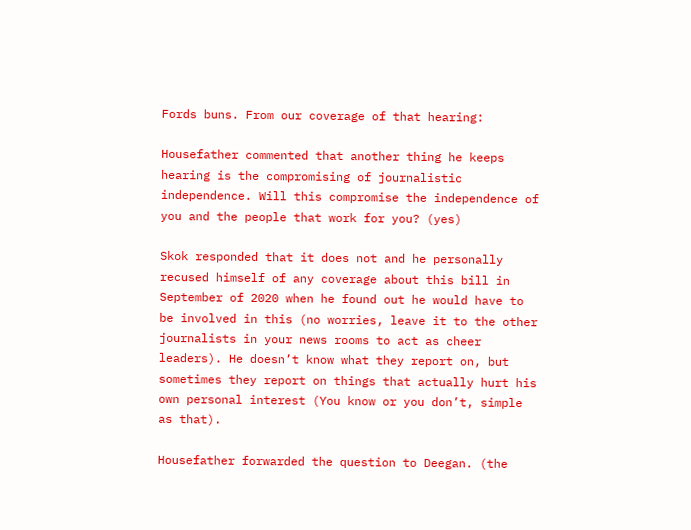Fords buns. From our coverage of that hearing:

Housefather commented that another thing he keeps hearing is the compromising of journalistic independence. Will this compromise the independence of you and the people that work for you? (yes)

Skok responded that it does not and he personally recused himself of any coverage about this bill in September of 2020 when he found out he would have to be involved in this (no worries, leave it to the other journalists in your news rooms to act as cheer leaders). He doesn’t know what they report on, but sometimes they report on things that actually hurt his own personal interest (You know or you don’t, simple as that).

Housefather forwarded the question to Deegan. (the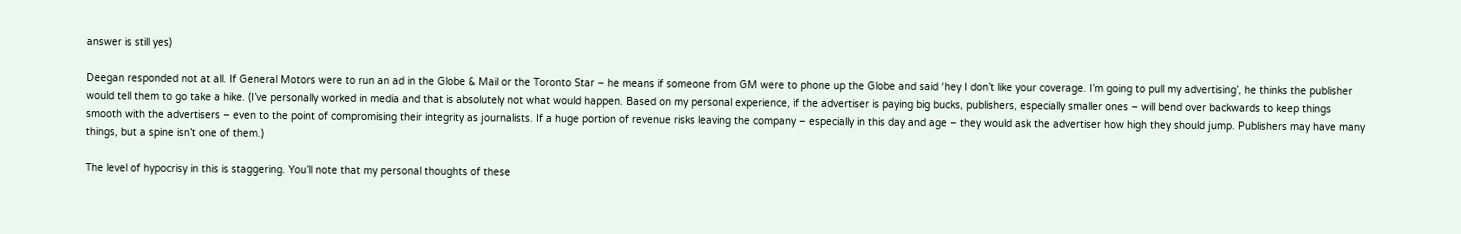answer is still yes)

Deegan responded not at all. If General Motors were to run an ad in the Globe & Mail or the Toronto Star – he means if someone from GM were to phone up the Globe and said ‘hey I don’t like your coverage. I’m going to pull my advertising’, he thinks the publisher would tell them to go take a hike. (I’ve personally worked in media and that is absolutely not what would happen. Based on my personal experience, if the advertiser is paying big bucks, publishers, especially smaller ones – will bend over backwards to keep things smooth with the advertisers – even to the point of compromising their integrity as journalists. If a huge portion of revenue risks leaving the company – especially in this day and age – they would ask the advertiser how high they should jump. Publishers may have many things, but a spine isn’t one of them.)

The level of hypocrisy in this is staggering. You’ll note that my personal thoughts of these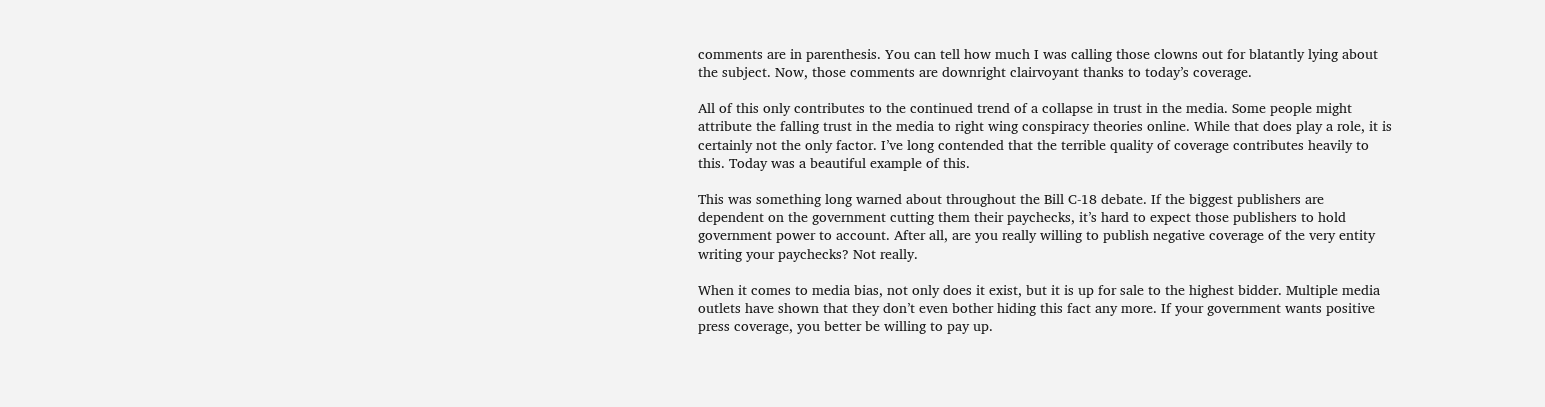comments are in parenthesis. You can tell how much I was calling those clowns out for blatantly lying about the subject. Now, those comments are downright clairvoyant thanks to today’s coverage.

All of this only contributes to the continued trend of a collapse in trust in the media. Some people might attribute the falling trust in the media to right wing conspiracy theories online. While that does play a role, it is certainly not the only factor. I’ve long contended that the terrible quality of coverage contributes heavily to this. Today was a beautiful example of this.

This was something long warned about throughout the Bill C-18 debate. If the biggest publishers are dependent on the government cutting them their paychecks, it’s hard to expect those publishers to hold government power to account. After all, are you really willing to publish negative coverage of the very entity writing your paychecks? Not really.

When it comes to media bias, not only does it exist, but it is up for sale to the highest bidder. Multiple media outlets have shown that they don’t even bother hiding this fact any more. If your government wants positive press coverage, you better be willing to pay up.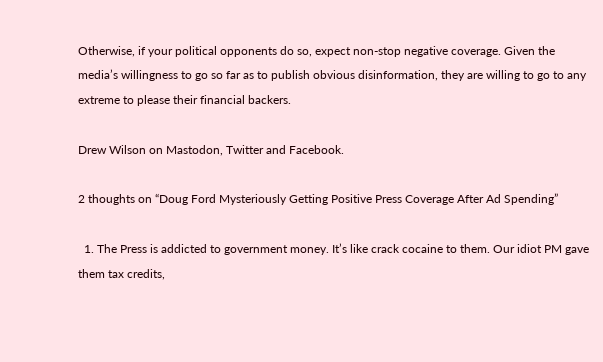Otherwise, if your political opponents do so, expect non-stop negative coverage. Given the media’s willingness to go so far as to publish obvious disinformation, they are willing to go to any extreme to please their financial backers.

Drew Wilson on Mastodon, Twitter and Facebook.

2 thoughts on “Doug Ford Mysteriously Getting Positive Press Coverage After Ad Spending”

  1. The Press is addicted to government money. It’s like crack cocaine to them. Our idiot PM gave them tax credits,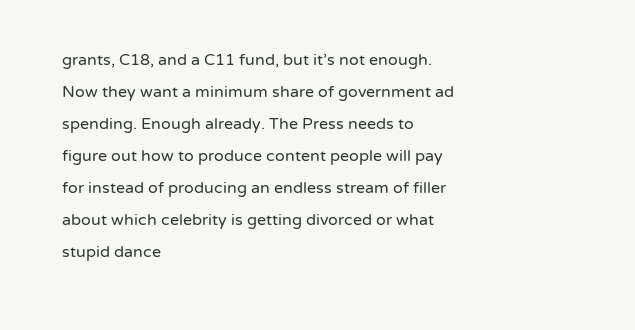grants, C18, and a C11 fund, but it’s not enough. Now they want a minimum share of government ad spending. Enough already. The Press needs to figure out how to produce content people will pay for instead of producing an endless stream of filler about which celebrity is getting divorced or what stupid dance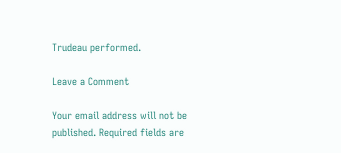Trudeau performed.

Leave a Comment

Your email address will not be published. Required fields are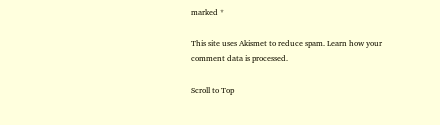marked *

This site uses Akismet to reduce spam. Learn how your comment data is processed.

Scroll to Top